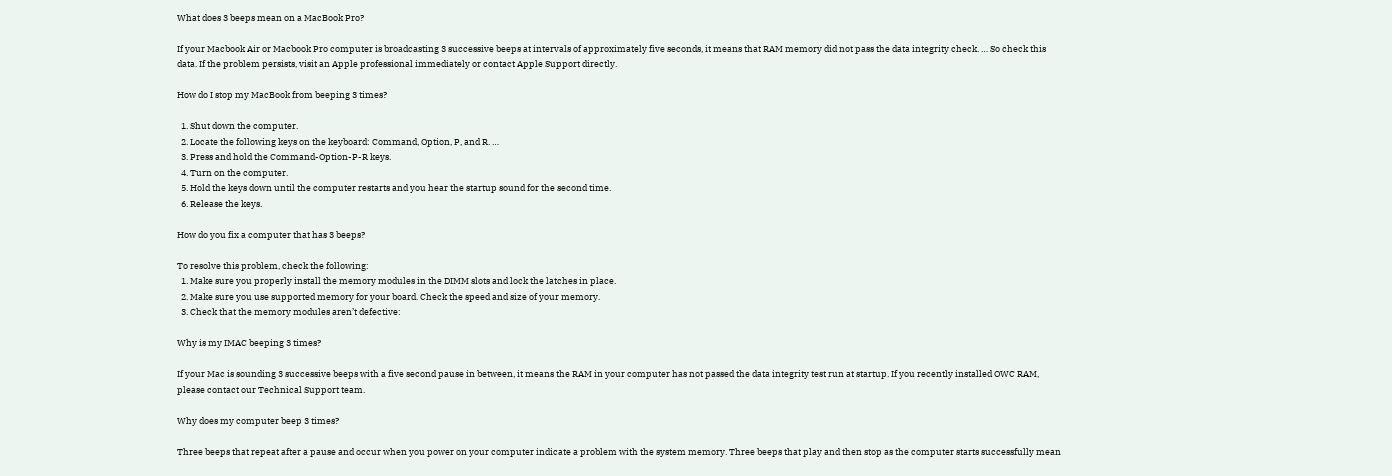What does 3 beeps mean on a MacBook Pro?

If your Macbook Air or Macbook Pro computer is broadcasting 3 successive beeps at intervals of approximately five seconds, it means that RAM memory did not pass the data integrity check. … So check this data. If the problem persists, visit an Apple professional immediately or contact Apple Support directly.

How do I stop my MacBook from beeping 3 times?

  1. Shut down the computer.
  2. Locate the following keys on the keyboard: Command, Option, P, and R. …
  3. Press and hold the Command-Option-P-R keys.
  4. Turn on the computer.
  5. Hold the keys down until the computer restarts and you hear the startup sound for the second time.
  6. Release the keys.

How do you fix a computer that has 3 beeps?

To resolve this problem, check the following:
  1. Make sure you properly install the memory modules in the DIMM slots and lock the latches in place.
  2. Make sure you use supported memory for your board. Check the speed and size of your memory.
  3. Check that the memory modules aren’t defective:

Why is my IMAC beeping 3 times?

If your Mac is sounding 3 successive beeps with a five second pause in between, it means the RAM in your computer has not passed the data integrity test run at startup. If you recently installed OWC RAM, please contact our Technical Support team.

Why does my computer beep 3 times?

Three beeps that repeat after a pause and occur when you power on your computer indicate a problem with the system memory. Three beeps that play and then stop as the computer starts successfully mean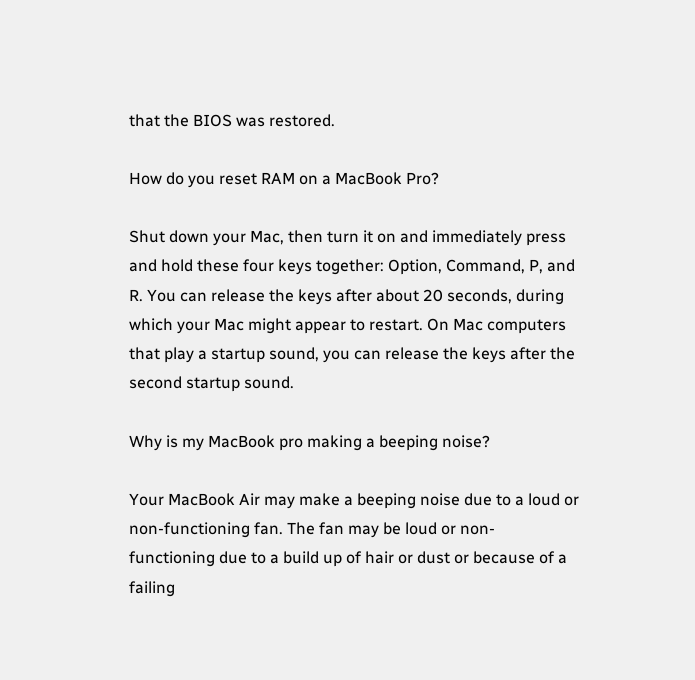that the BIOS was restored.

How do you reset RAM on a MacBook Pro?

Shut down your Mac, then turn it on and immediately press and hold these four keys together: Option, Command, P, and R. You can release the keys after about 20 seconds, during which your Mac might appear to restart. On Mac computers that play a startup sound, you can release the keys after the second startup sound.

Why is my MacBook pro making a beeping noise?

Your MacBook Air may make a beeping noise due to a loud or non-functioning fan. The fan may be loud or non-functioning due to a build up of hair or dust or because of a failing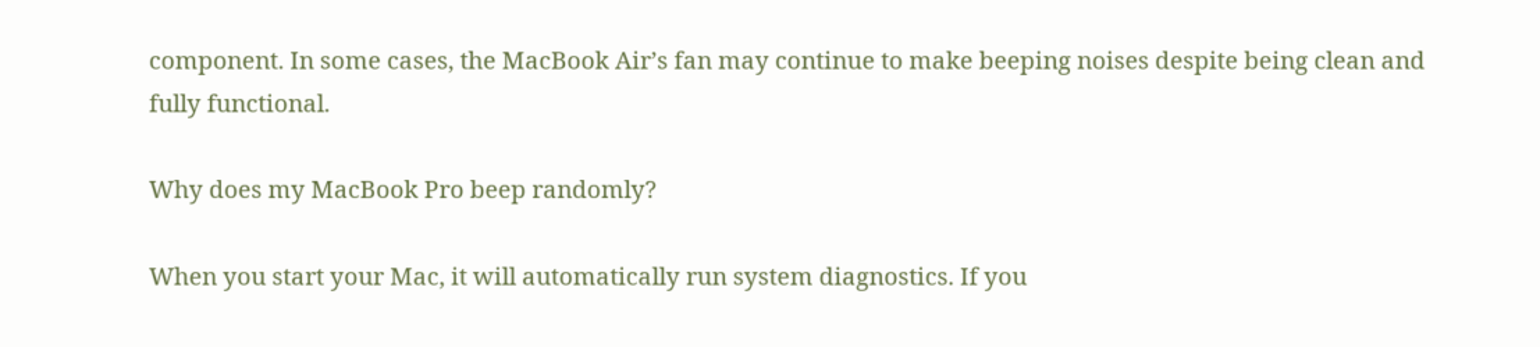component. In some cases, the MacBook Air’s fan may continue to make beeping noises despite being clean and fully functional.

Why does my MacBook Pro beep randomly?

When you start your Mac, it will automatically run system diagnostics. If you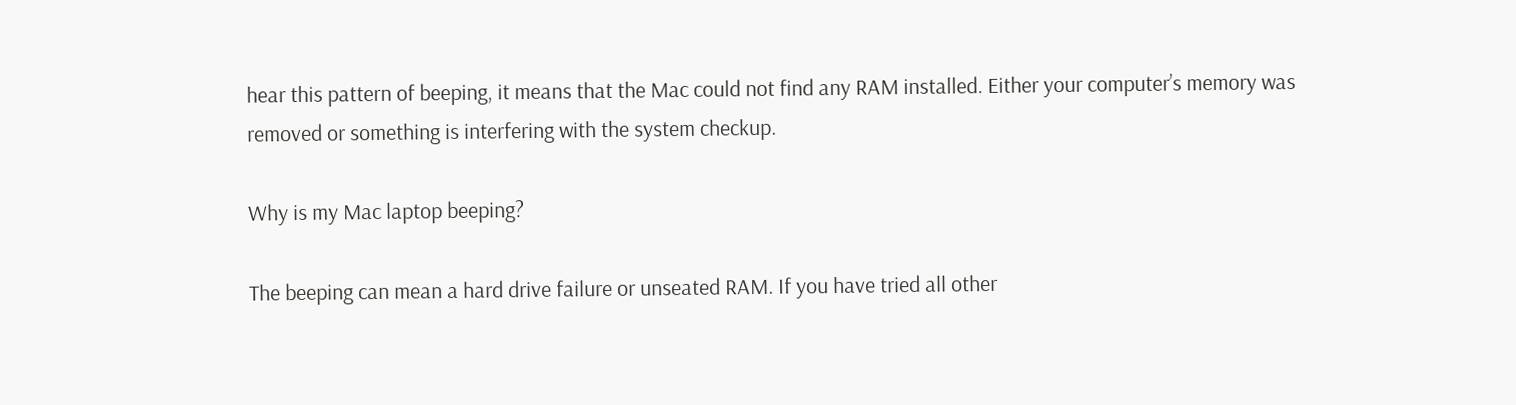hear this pattern of beeping, it means that the Mac could not find any RAM installed. Either your computer’s memory was removed or something is interfering with the system checkup.

Why is my Mac laptop beeping?

The beeping can mean a hard drive failure or unseated RAM. If you have tried all other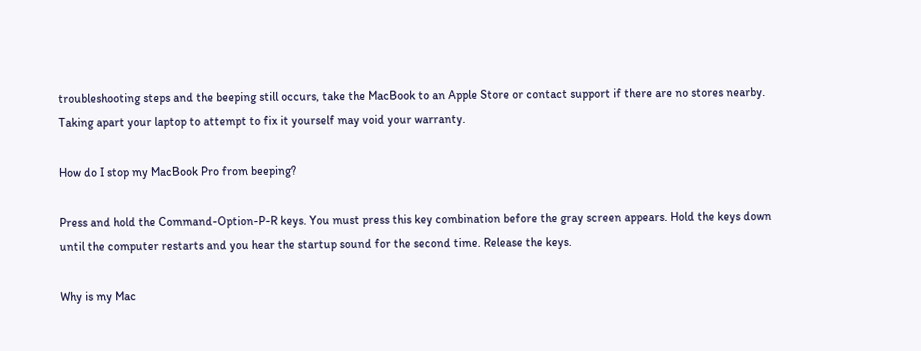troubleshooting steps and the beeping still occurs, take the MacBook to an Apple Store or contact support if there are no stores nearby. Taking apart your laptop to attempt to fix it yourself may void your warranty.

How do I stop my MacBook Pro from beeping?

Press and hold the Command-Option-P-R keys. You must press this key combination before the gray screen appears. Hold the keys down until the computer restarts and you hear the startup sound for the second time. Release the keys.

Why is my Mac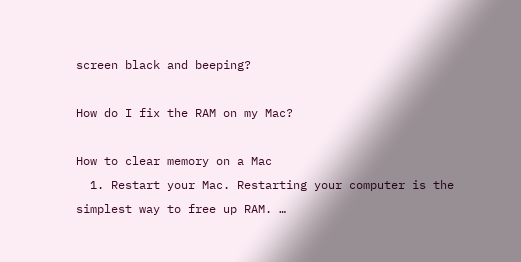screen black and beeping?

How do I fix the RAM on my Mac?

How to clear memory on a Mac
  1. Restart your Mac. Restarting your computer is the simplest way to free up RAM. …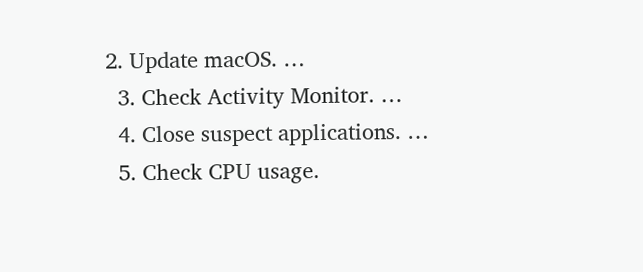2. Update macOS. …
  3. Check Activity Monitor. …
  4. Close suspect applications. …
  5. Check CPU usage.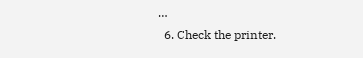…
  6. Check the printer.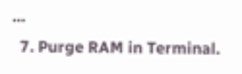…
  7. Purge RAM in Terminal.